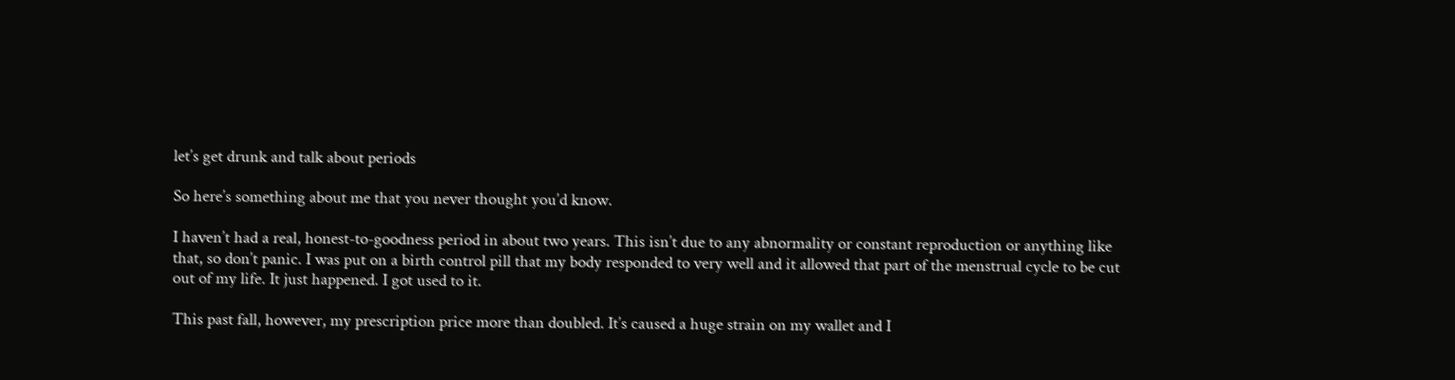let’s get drunk and talk about periods

So here’s something about me that you never thought you’d know.

I haven’t had a real, honest-to-goodness period in about two years. This isn’t due to any abnormality or constant reproduction or anything like that, so don’t panic. I was put on a birth control pill that my body responded to very well and it allowed that part of the menstrual cycle to be cut out of my life. It just happened. I got used to it.

This past fall, however, my prescription price more than doubled. It’s caused a huge strain on my wallet and I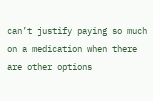can’t justify paying so much on a medication when there are other options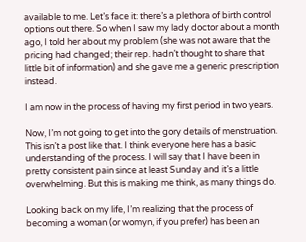available to me. Let’s face it: there’s a plethora of birth control options out there. So when I saw my lady doctor about a month ago, I told her about my problem (she was not aware that the pricing had changed; their rep. hadn’t thought to share that little bit of information) and she gave me a generic prescription instead.

I am now in the process of having my first period in two years.

Now, I’m not going to get into the gory details of menstruation. This isn’t a post like that. I think everyone here has a basic understanding of the process. I will say that I have been in pretty consistent pain since at least Sunday and it’s a little overwhelming. But this is making me think, as many things do.

Looking back on my life, I’m realizing that the process of becoming a woman (or womyn, if you prefer) has been an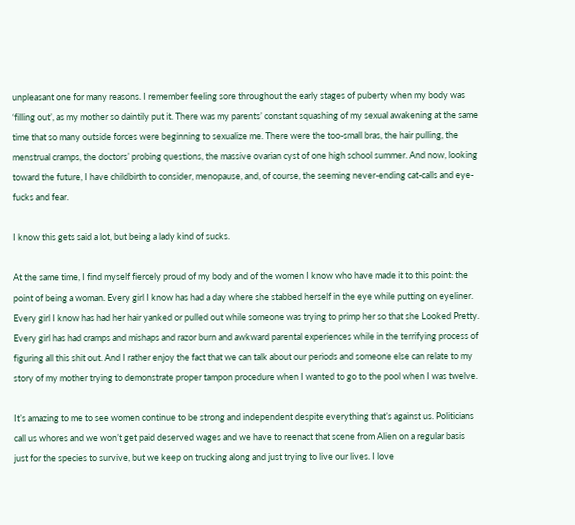unpleasant one for many reasons. I remember feeling sore throughout the early stages of puberty when my body was ‘filling out’, as my mother so daintily put it. There was my parents’ constant squashing of my sexual awakening at the same time that so many outside forces were beginning to sexualize me. There were the too-small bras, the hair pulling, the menstrual cramps, the doctors’ probing questions, the massive ovarian cyst of one high school summer. And now, looking toward the future, I have childbirth to consider, menopause, and, of course, the seeming never-ending cat-calls and eye-fucks and fear.

I know this gets said a lot, but being a lady kind of sucks.

At the same time, I find myself fiercely proud of my body and of the women I know who have made it to this point: the point of being a woman. Every girl I know has had a day where she stabbed herself in the eye while putting on eyeliner. Every girl I know has had her hair yanked or pulled out while someone was trying to primp her so that she Looked Pretty. Every girl has had cramps and mishaps and razor burn and awkward parental experiences while in the terrifying process of figuring all this shit out. And I rather enjoy the fact that we can talk about our periods and someone else can relate to my story of my mother trying to demonstrate proper tampon procedure when I wanted to go to the pool when I was twelve.

It’s amazing to me to see women continue to be strong and independent despite everything that’s against us. Politicians call us whores and we won’t get paid deserved wages and we have to reenact that scene from Alien on a regular basis just for the species to survive, but we keep on trucking along and just trying to live our lives. I love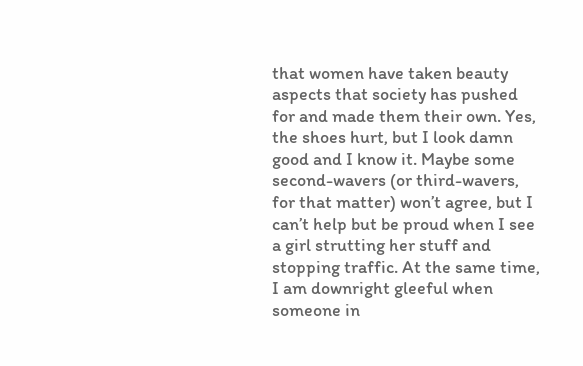that women have taken beauty aspects that society has pushed for and made them their own. Yes, the shoes hurt, but I look damn good and I know it. Maybe some second-wavers (or third-wavers, for that matter) won’t agree, but I can’t help but be proud when I see a girl strutting her stuff and stopping traffic. At the same time, I am downright gleeful when someone in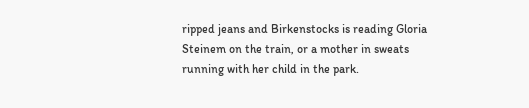ripped jeans and Birkenstocks is reading Gloria Steinem on the train, or a mother in sweats running with her child in the park.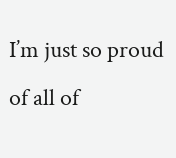I’m just so proud of all of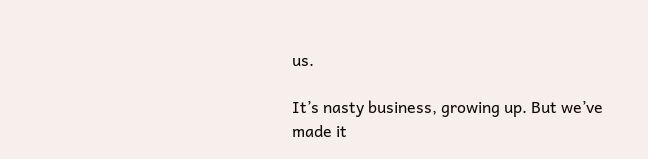us.

It’s nasty business, growing up. But we’ve made it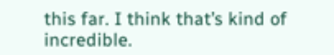this far. I think that’s kind of incredible.